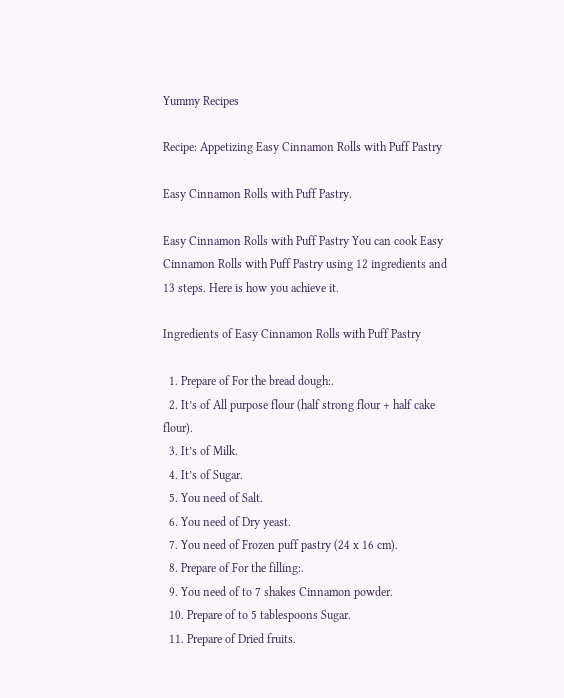Yummy Recipes

Recipe: Appetizing Easy Cinnamon Rolls with Puff Pastry

Easy Cinnamon Rolls with Puff Pastry.

Easy Cinnamon Rolls with Puff Pastry You can cook Easy Cinnamon Rolls with Puff Pastry using 12 ingredients and 13 steps. Here is how you achieve it.

Ingredients of Easy Cinnamon Rolls with Puff Pastry

  1. Prepare of For the bread dough:.
  2. It’s of All purpose flour (half strong flour + half cake flour).
  3. It’s of Milk.
  4. It’s of Sugar.
  5. You need of Salt.
  6. You need of Dry yeast.
  7. You need of Frozen puff pastry (24 x 16 cm).
  8. Prepare of For the filling:.
  9. You need of to 7 shakes Cinnamon powder.
  10. Prepare of to 5 tablespoons Sugar.
  11. Prepare of Dried fruits.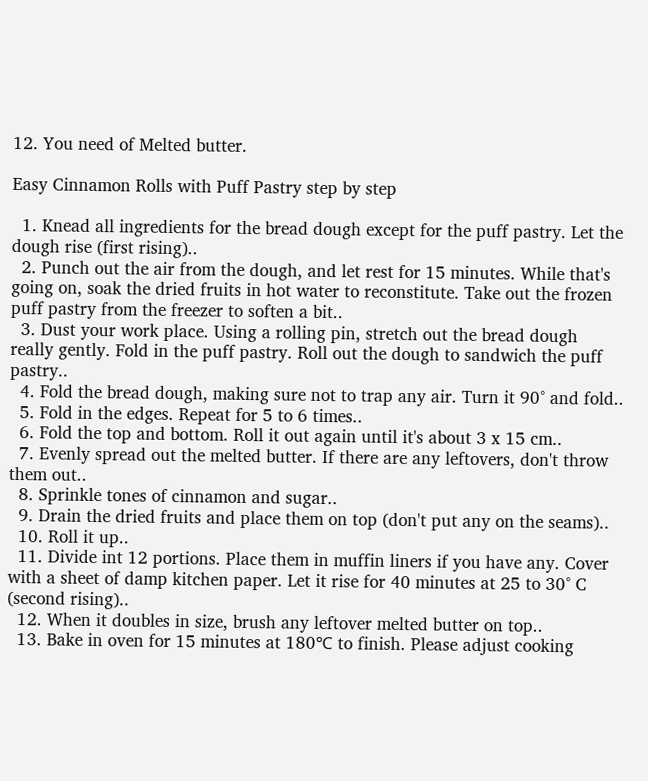12. You need of Melted butter.

Easy Cinnamon Rolls with Puff Pastry step by step

  1. Knead all ingredients for the bread dough except for the puff pastry. Let the dough rise (first rising)..
  2. Punch out the air from the dough, and let rest for 15 minutes. While that's going on, soak the dried fruits in hot water to reconstitute. Take out the frozen puff pastry from the freezer to soften a bit..
  3. Dust your work place. Using a rolling pin, stretch out the bread dough really gently. Fold in the puff pastry. Roll out the dough to sandwich the puff pastry..
  4. Fold the bread dough, making sure not to trap any air. Turn it 90° and fold..
  5. Fold in the edges. Repeat for 5 to 6 times..
  6. Fold the top and bottom. Roll it out again until it's about 3 x 15 cm..
  7. Evenly spread out the melted butter. If there are any leftovers, don't throw them out..
  8. Sprinkle tones of cinnamon and sugar..
  9. Drain the dried fruits and place them on top (don't put any on the seams)..
  10. Roll it up..
  11. Divide int 12 portions. Place them in muffin liners if you have any. Cover with a sheet of damp kitchen paper. Let it rise for 40 minutes at 25 to 30° C (second rising)..
  12. When it doubles in size, brush any leftover melted butter on top..
  13. Bake in oven for 15 minutes at 180℃ to finish. Please adjust cooking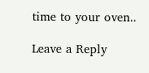time to your oven..

Leave a Reply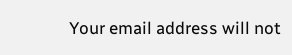Your email address will not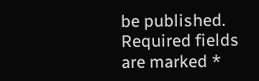be published. Required fields are marked *